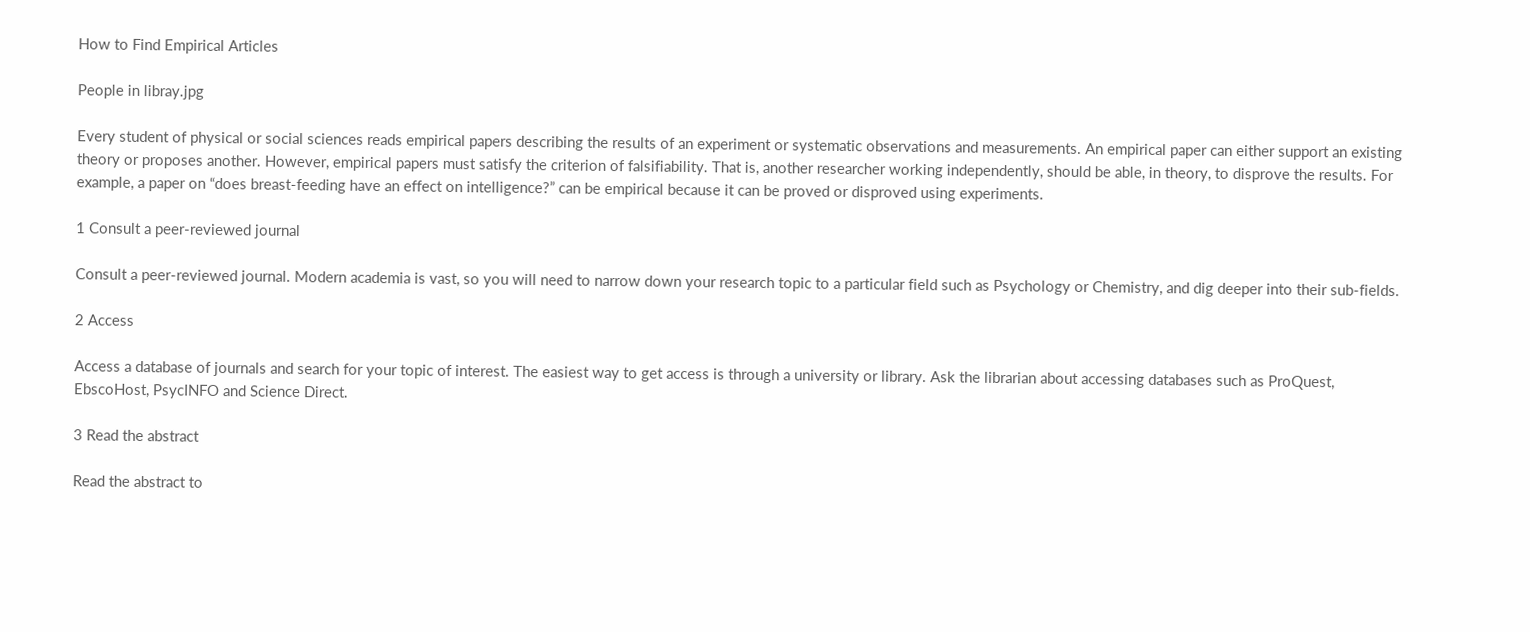How to Find Empirical Articles

People in libray.jpg

Every student of physical or social sciences reads empirical papers describing the results of an experiment or systematic observations and measurements. An empirical paper can either support an existing theory or proposes another. However, empirical papers must satisfy the criterion of falsifiability. That is, another researcher working independently, should be able, in theory, to disprove the results. For example, a paper on “does breast-feeding have an effect on intelligence?” can be empirical because it can be proved or disproved using experiments.

1 Consult a peer-reviewed journal

Consult a peer-reviewed journal. Modern academia is vast, so you will need to narrow down your research topic to a particular field such as Psychology or Chemistry, and dig deeper into their sub-fields.

2 Access

Access a database of journals and search for your topic of interest. The easiest way to get access is through a university or library. Ask the librarian about accessing databases such as ProQuest, EbscoHost, PsycINFO and Science Direct.

3 Read the abstract

Read the abstract to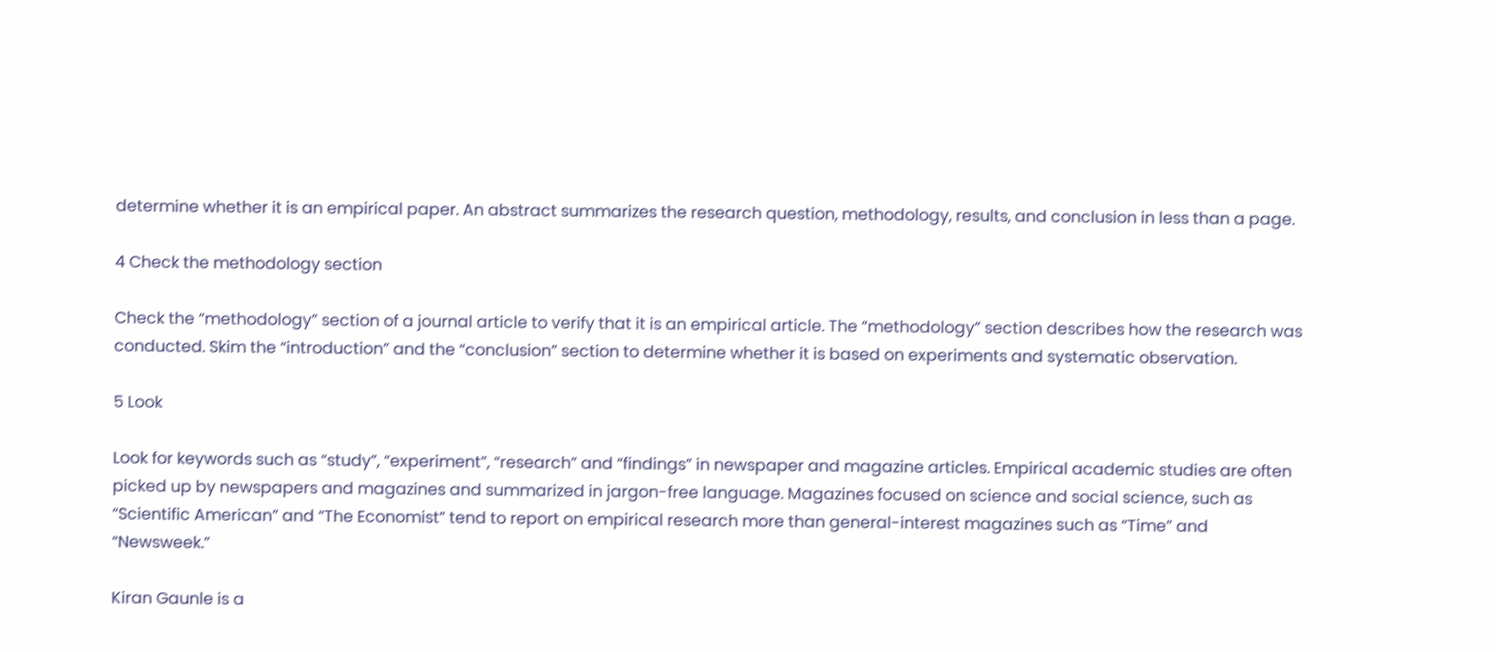determine whether it is an empirical paper. An abstract summarizes the research question, methodology, results, and conclusion in less than a page.

4 Check the methodology section

Check the “methodology” section of a journal article to verify that it is an empirical article. The “methodology” section describes how the research was conducted. Skim the “introduction” and the “conclusion” section to determine whether it is based on experiments and systematic observation.

5 Look

Look for keywords such as “study”, “experiment”, “research” and “findings” in newspaper and magazine articles. Empirical academic studies are often picked up by newspapers and magazines and summarized in jargon-free language. Magazines focused on science and social science, such as “Scientific American” and “The Economist” tend to report on empirical research more than general-interest magazines such as “Time” and “Newsweek.”

Kiran Gaunle is a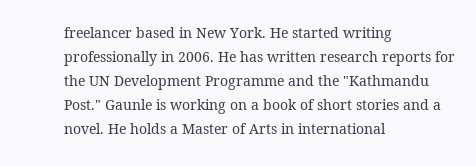freelancer based in New York. He started writing professionally in 2006. He has written research reports for the UN Development Programme and the "Kathmandu Post." Gaunle is working on a book of short stories and a novel. He holds a Master of Arts in international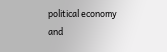political economy and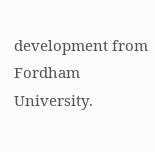development from Fordham University.